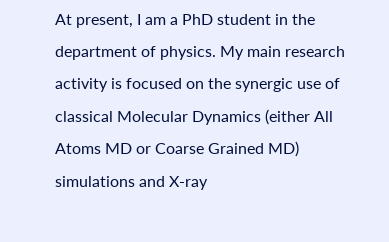At present, I am a PhD student in the department of physics. My main research activity is focused on the synergic use of classical Molecular Dynamics (either All Atoms MD or Coarse Grained MD) simulations and X-ray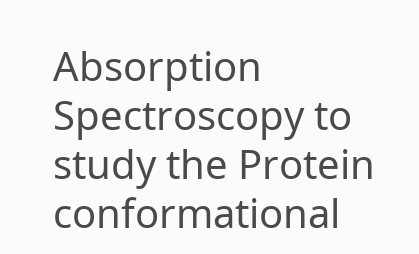Absorption Spectroscopy to study the Protein conformational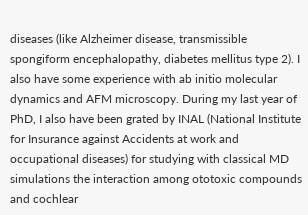diseases (like Alzheimer disease, transmissible spongiform encephalopathy, diabetes mellitus type 2). I also have some experience with ab initio molecular dynamics and AFM microscopy. During my last year of PhD, I also have been grated by INAL (National Institute for Insurance against Accidents at work and occupational diseases) for studying with classical MD simulations the interaction among ototoxic compounds and cochlear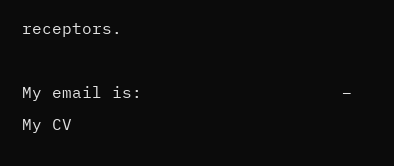receptors.

My email is:                    –        My CV